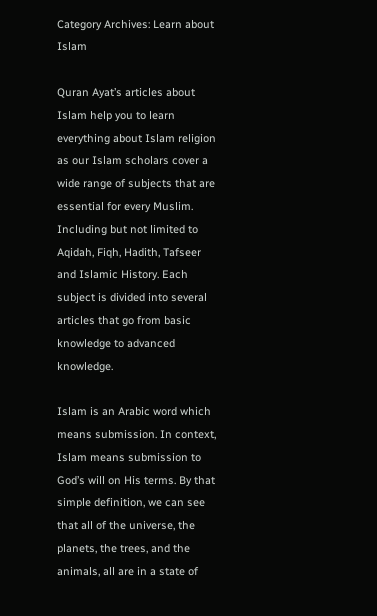Category Archives: Learn about Islam

Quran Ayat’s articles about Islam help you to learn everything about Islam religion as our Islam scholars cover a wide range of subjects that are essential for every Muslim. Including but not limited to Aqidah, Fiqh, Hadith, Tafseer and Islamic History. Each subject is divided into several articles that go from basic knowledge to advanced knowledge.

Islam is an Arabic word which means submission. In context, Islam means submission to God’s will on His terms. By that simple definition, we can see that all of the universe, the planets, the trees, and the animals, all are in a state of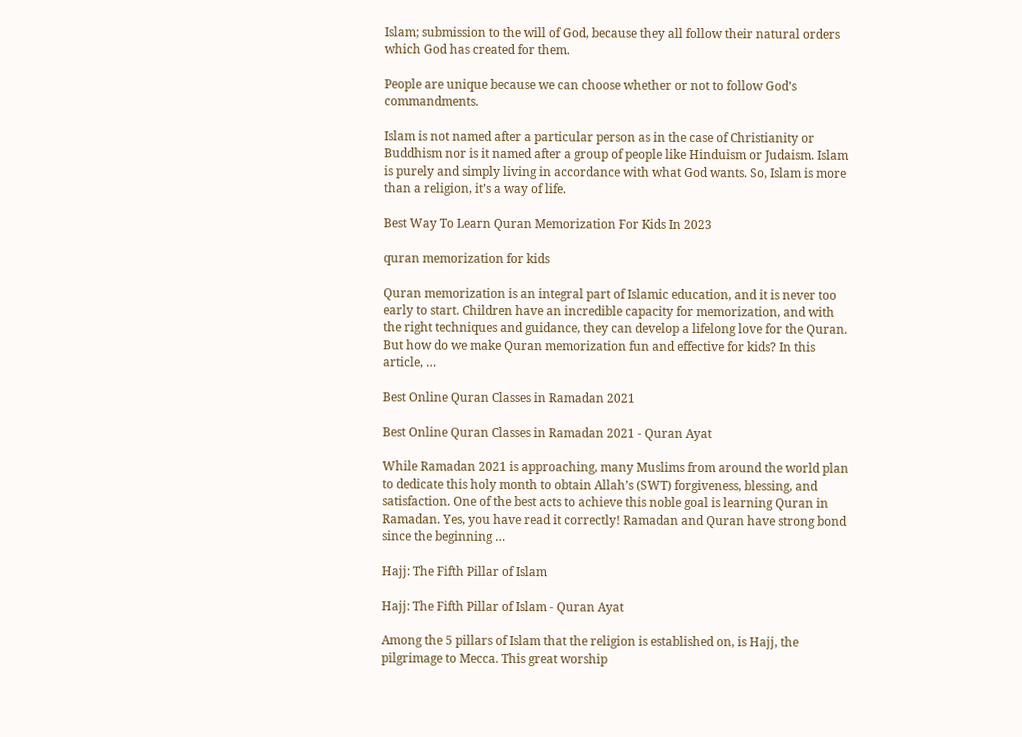Islam; submission to the will of God, because they all follow their natural orders which God has created for them.

People are unique because we can choose whether or not to follow God’s commandments.

Islam is not named after a particular person as in the case of Christianity or Buddhism nor is it named after a group of people like Hinduism or Judaism. Islam is purely and simply living in accordance with what God wants. So, Islam is more than a religion, it’s a way of life.

Best Way To Learn Quran Memorization For Kids In 2023

quran memorization for kids

Quran memorization is an integral part of Islamic education, and it is never too early to start. Children have an incredible capacity for memorization, and with the right techniques and guidance, they can develop a lifelong love for the Quran. But how do we make Quran memorization fun and effective for kids? In this article, …

Best Online Quran Classes in Ramadan 2021

Best Online Quran Classes in Ramadan 2021 - Quran Ayat

While Ramadan 2021 is approaching, many Muslims from around the world plan to dedicate this holy month to obtain Allah’s (SWT) forgiveness, blessing, and satisfaction. One of the best acts to achieve this noble goal is learning Quran in Ramadan. Yes, you have read it correctly! Ramadan and Quran have strong bond since the beginning …

Hajj: The Fifth Pillar of Islam

Hajj: The Fifth Pillar of Islam - Quran Ayat

Among the 5 pillars of Islam that the religion is established on, is Hajj, the pilgrimage to Mecca. This great worship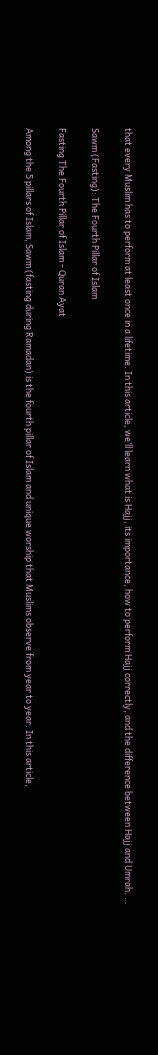that every Muslim has to perform at least once in a lifetime. In this article, we’ll learn what is Hajj, its importance, how to perform Hajj correctly, and the difference between Hajj and Umrah. …

Sawm (Fasting): The Fourth Pillar of Islam

Fasting The Fourth Pillar of Islam - Quran Ayat

Among the 5 pillars of Islam, Sawm (fasting during Ramadan) is the fourth pillar of Islam and unique worship that Muslims observe from year to year. In this article,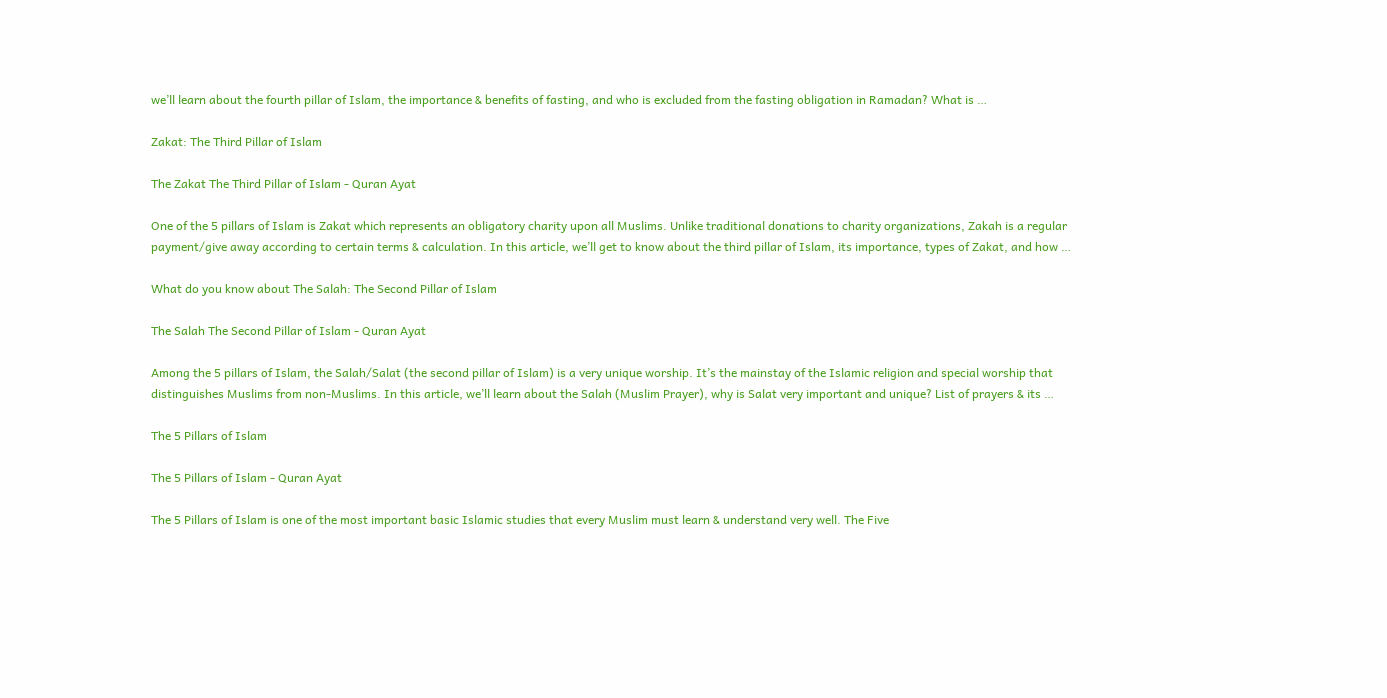we’ll learn about the fourth pillar of Islam, the importance & benefits of fasting, and who is excluded from the fasting obligation in Ramadan? What is …

Zakat: The Third Pillar of Islam

The Zakat The Third Pillar of Islam - Quran Ayat

One of the 5 pillars of Islam is Zakat which represents an obligatory charity upon all Muslims. Unlike traditional donations to charity organizations, Zakah is a regular payment/give away according to certain terms & calculation. In this article, we’ll get to know about the third pillar of Islam, its importance, types of Zakat, and how …

What do you know about The Salah: The Second Pillar of Islam

The Salah The Second Pillar of Islam - Quran Ayat

Among the 5 pillars of Islam, the Salah/Salat (the second pillar of Islam) is a very unique worship. It’s the mainstay of the Islamic religion and special worship that distinguishes Muslims from non-Muslims. In this article, we’ll learn about the Salah (Muslim Prayer), why is Salat very important and unique? List of prayers & its …

The 5 Pillars of Islam

The 5 Pillars of Islam - Quran Ayat

The 5 Pillars of Islam is one of the most important basic Islamic studies that every Muslim must learn & understand very well. The Five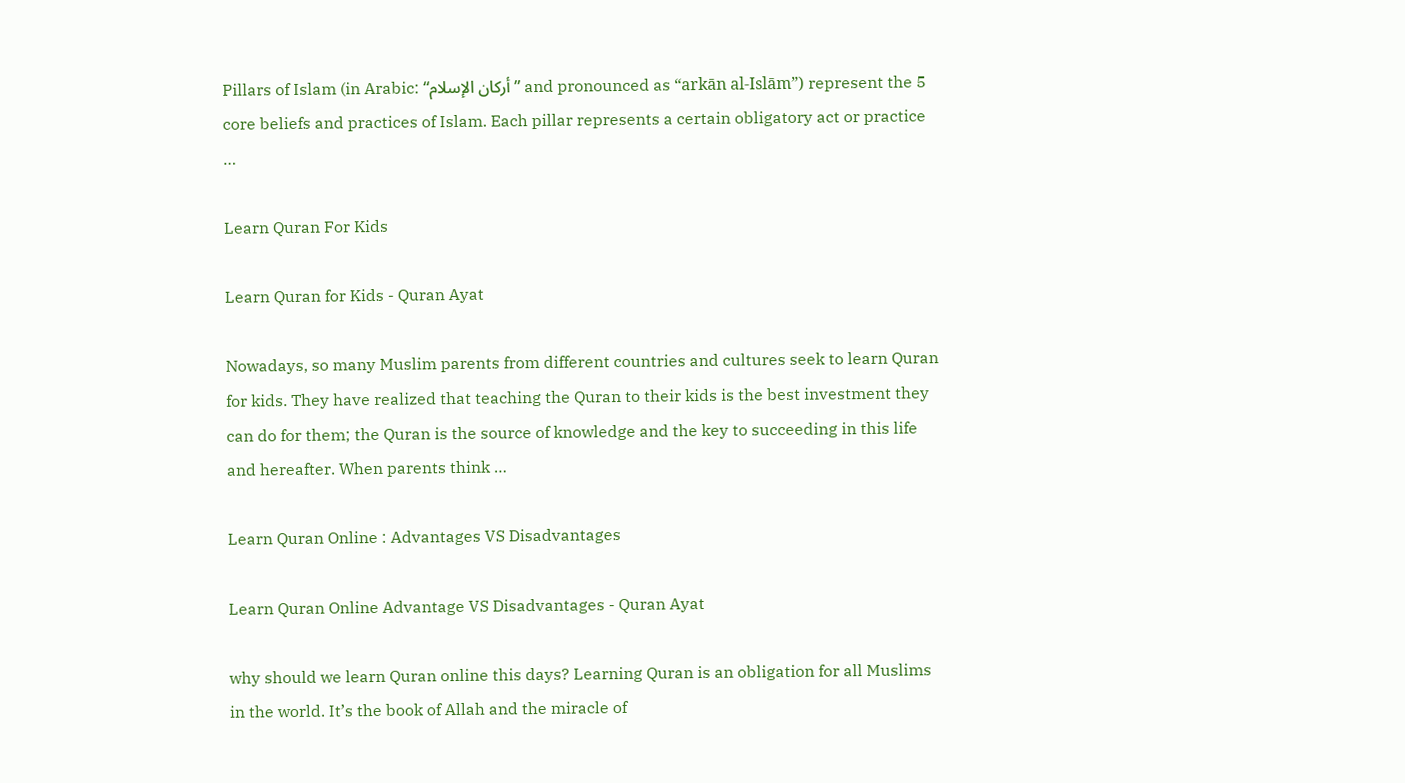Pillars of Islam (in Arabic: “أركان الإسلام” and pronounced as “arkān al-Islām”) represent the 5 core beliefs and practices of Islam. Each pillar represents a certain obligatory act or practice …

Learn Quran For Kids

Learn Quran for Kids - Quran Ayat

Nowadays, so many Muslim parents from different countries and cultures seek to learn Quran for kids. They have realized that teaching the Quran to their kids is the best investment they can do for them; the Quran is the source of knowledge and the key to succeeding in this life and hereafter. When parents think …

Learn Quran Online : Advantages VS Disadvantages

Learn Quran Online Advantage VS Disadvantages - Quran Ayat

why should we learn Quran online this days? Learning Quran is an obligation for all Muslims in the world. It’s the book of Allah and the miracle of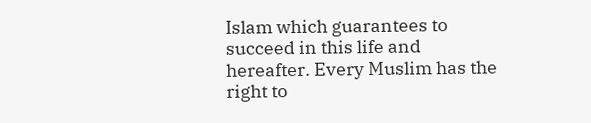Islam which guarantees to succeed in this life and hereafter. Every Muslim has the right to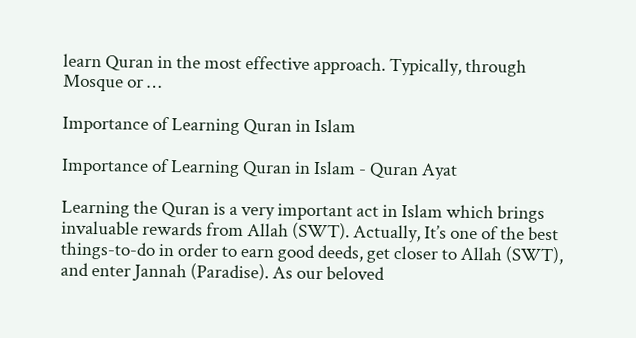learn Quran in the most effective approach. Typically, through Mosque or …

Importance of Learning Quran in Islam

Importance of Learning Quran in Islam - Quran Ayat

Learning the Quran is a very important act in Islam which brings invaluable rewards from Allah (SWT). Actually, It’s one of the best things-to-do in order to earn good deeds, get closer to Allah (SWT), and enter Jannah (Paradise). As our beloved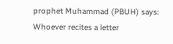prophet Muhammad (PBUH) says: Whoever recites a letter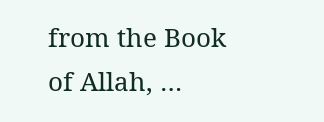from the Book of Allah, …